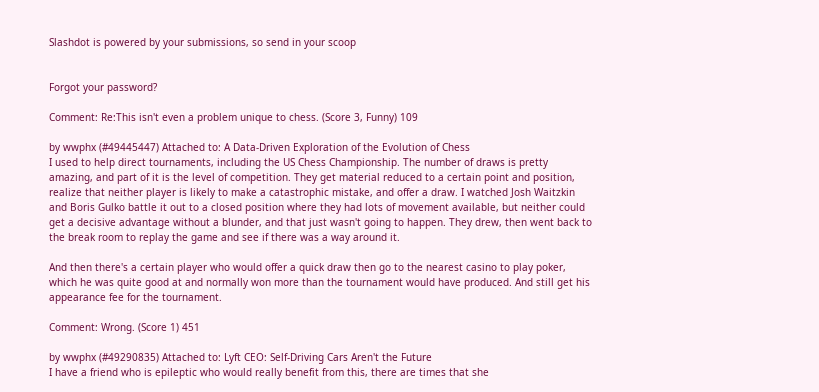Slashdot is powered by your submissions, so send in your scoop


Forgot your password?

Comment: Re:This isn't even a problem unique to chess. (Score 3, Funny) 109

by wwphx (#49445447) Attached to: A Data-Driven Exploration of the Evolution of Chess
I used to help direct tournaments, including the US Chess Championship. The number of draws is pretty amazing, and part of it is the level of competition. They get material reduced to a certain point and position, realize that neither player is likely to make a catastrophic mistake, and offer a draw. I watched Josh Waitzkin and Boris Gulko battle it out to a closed position where they had lots of movement available, but neither could get a decisive advantage without a blunder, and that just wasn't going to happen. They drew, then went back to the break room to replay the game and see if there was a way around it.

And then there's a certain player who would offer a quick draw then go to the nearest casino to play poker, which he was quite good at and normally won more than the tournament would have produced. And still get his appearance fee for the tournament.

Comment: Wrong. (Score 1) 451

by wwphx (#49290835) Attached to: Lyft CEO: Self-Driving Cars Aren't the Future
I have a friend who is epileptic who would really benefit from this, there are times that she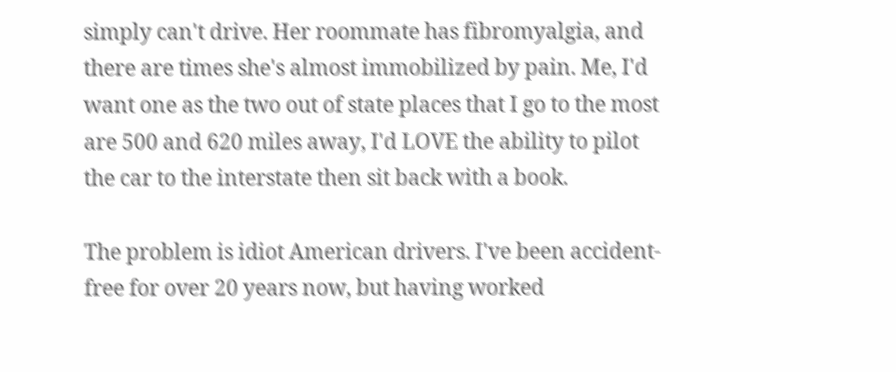simply can't drive. Her roommate has fibromyalgia, and there are times she's almost immobilized by pain. Me, I'd want one as the two out of state places that I go to the most are 500 and 620 miles away, I'd LOVE the ability to pilot the car to the interstate then sit back with a book.

The problem is idiot American drivers. I've been accident-free for over 20 years now, but having worked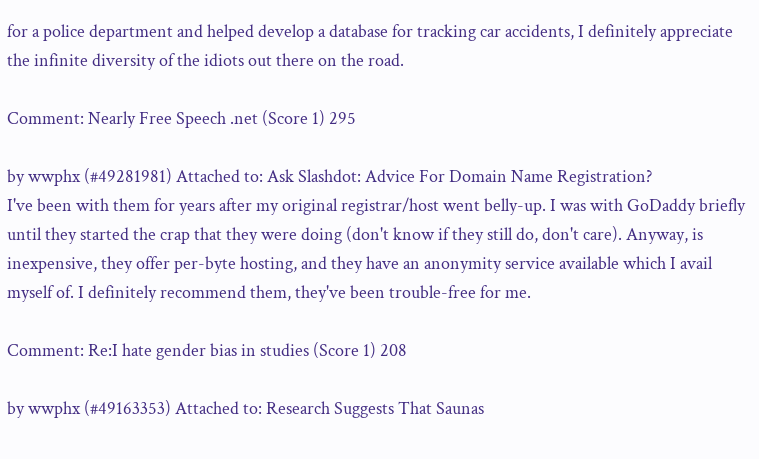for a police department and helped develop a database for tracking car accidents, I definitely appreciate the infinite diversity of the idiots out there on the road.

Comment: Nearly Free Speech .net (Score 1) 295

by wwphx (#49281981) Attached to: Ask Slashdot: Advice For Domain Name Registration?
I've been with them for years after my original registrar/host went belly-up. I was with GoDaddy briefly until they started the crap that they were doing (don't know if they still do, don't care). Anyway, is inexpensive, they offer per-byte hosting, and they have an anonymity service available which I avail myself of. I definitely recommend them, they've been trouble-free for me.

Comment: Re:I hate gender bias in studies (Score 1) 208

by wwphx (#49163353) Attached to: Research Suggests That Saunas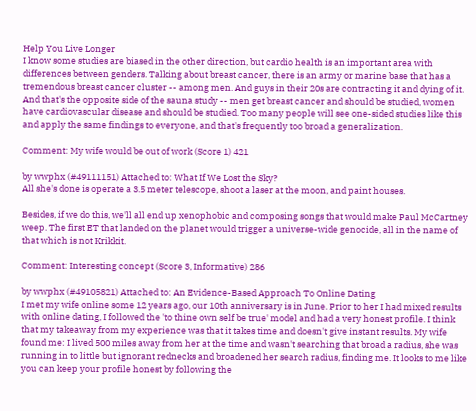Help You Live Longer
I know some studies are biased in the other direction, but cardio health is an important area with differences between genders. Talking about breast cancer, there is an army or marine base that has a tremendous breast cancer cluster -- among men. And guys in their 20s are contracting it and dying of it. And that's the opposite side of the sauna study -- men get breast cancer and should be studied, women have cardiovascular disease and should be studied. Too many people will see one-sided studies like this and apply the same findings to everyone, and that's frequently too broad a generalization.

Comment: My wife would be out of work (Score 1) 421

by wwphx (#49111151) Attached to: What If We Lost the Sky?
All she's done is operate a 3.5 meter telescope, shoot a laser at the moon, and paint houses.

Besides, if we do this, we'll all end up xenophobic and composing songs that would make Paul McCartney weep. The first ET that landed on the planet would trigger a universe-wide genocide, all in the name of that which is not Krikkit.

Comment: Interesting concept (Score 3, Informative) 286

by wwphx (#49105821) Attached to: An Evidence-Based Approach To Online Dating
I met my wife online some 12 years ago, our 10th anniversary is in June. Prior to her I had mixed results with online dating, I followed the 'to thine own self be true' model and had a very honest profile. I think that my takeaway from my experience was that it takes time and doesn't give instant results. My wife found me: I lived 500 miles away from her at the time and wasn't searching that broad a radius, she was running in to little but ignorant rednecks and broadened her search radius, finding me. It looks to me like you can keep your profile honest by following the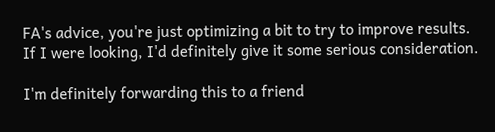FA's advice, you're just optimizing a bit to try to improve results. If I were looking, I'd definitely give it some serious consideration.

I'm definitely forwarding this to a friend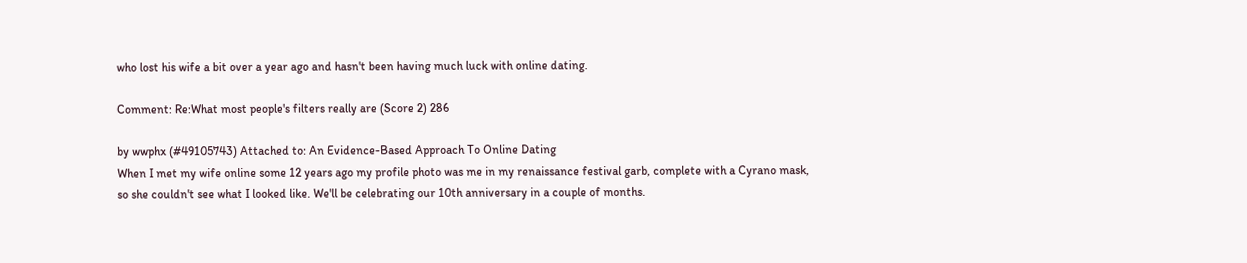who lost his wife a bit over a year ago and hasn't been having much luck with online dating.

Comment: Re:What most people's filters really are (Score 2) 286

by wwphx (#49105743) Attached to: An Evidence-Based Approach To Online Dating
When I met my wife online some 12 years ago my profile photo was me in my renaissance festival garb, complete with a Cyrano mask, so she couldn't see what I looked like. We'll be celebrating our 10th anniversary in a couple of months.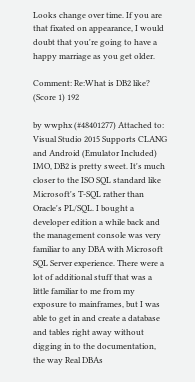Looks change over time. If you are that fixated on appearance, I would doubt that you're going to have a happy marriage as you get older.

Comment: Re:What is DB2 like? (Score 1) 192

by wwphx (#48401277) Attached to: Visual Studio 2015 Supports CLANG and Android (Emulator Included)
IMO, DB2 is pretty sweet. It's much closer to the ISO SQL standard like Microsoft's T-SQL rather than Oracle's PL/SQL. I bought a developer edition a while back and the management console was very familiar to any DBA with Microsoft SQL Server experience. There were a lot of additional stuff that was a little familiar to me from my exposure to mainframes, but I was able to get in and create a database and tables right away without digging in to the documentation, the way Real DBAs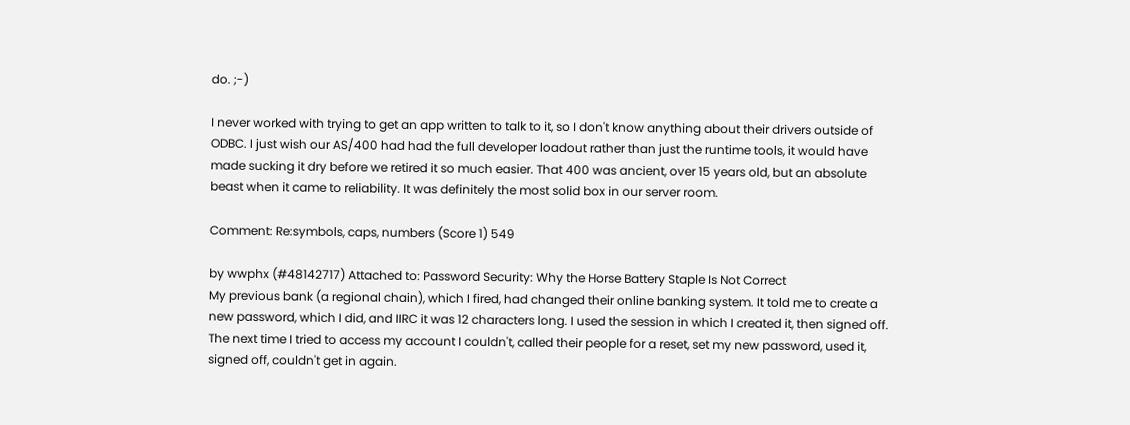do. ;-)

I never worked with trying to get an app written to talk to it, so I don't know anything about their drivers outside of ODBC. I just wish our AS/400 had had the full developer loadout rather than just the runtime tools, it would have made sucking it dry before we retired it so much easier. That 400 was ancient, over 15 years old, but an absolute beast when it came to reliability. It was definitely the most solid box in our server room.

Comment: Re:symbols, caps, numbers (Score 1) 549

by wwphx (#48142717) Attached to: Password Security: Why the Horse Battery Staple Is Not Correct
My previous bank (a regional chain), which I fired, had changed their online banking system. It told me to create a new password, which I did, and IIRC it was 12 characters long. I used the session in which I created it, then signed off. The next time I tried to access my account I couldn't, called their people for a reset, set my new password, used it, signed off, couldn't get in again.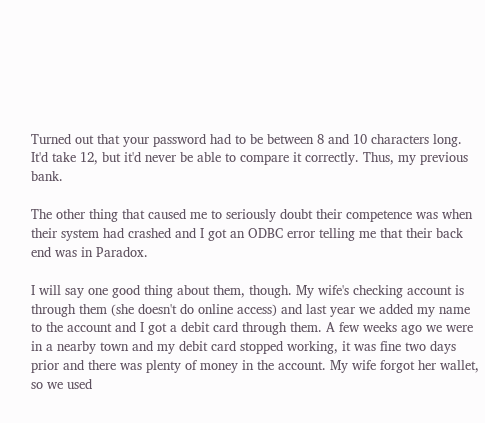Turned out that your password had to be between 8 and 10 characters long. It'd take 12, but it'd never be able to compare it correctly. Thus, my previous bank.

The other thing that caused me to seriously doubt their competence was when their system had crashed and I got an ODBC error telling me that their back end was in Paradox.

I will say one good thing about them, though. My wife's checking account is through them (she doesn't do online access) and last year we added my name to the account and I got a debit card through them. A few weeks ago we were in a nearby town and my debit card stopped working, it was fine two days prior and there was plenty of money in the account. My wife forgot her wallet, so we used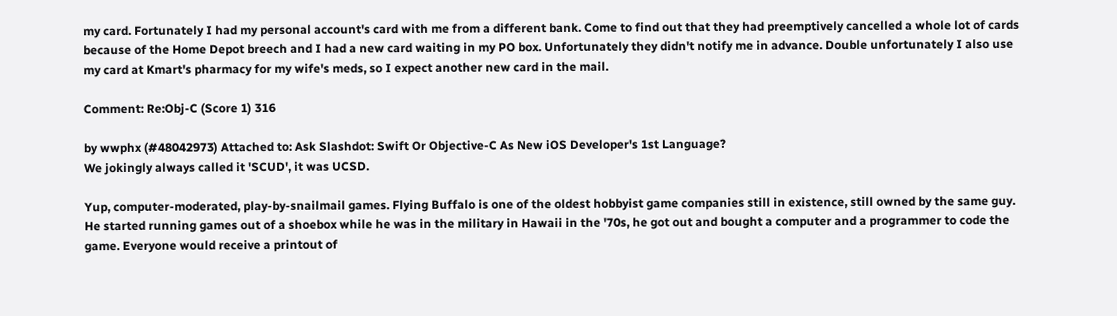my card. Fortunately I had my personal account's card with me from a different bank. Come to find out that they had preemptively cancelled a whole lot of cards because of the Home Depot breech and I had a new card waiting in my PO box. Unfortunately they didn't notify me in advance. Double unfortunately I also use my card at Kmart's pharmacy for my wife's meds, so I expect another new card in the mail.

Comment: Re:Obj-C (Score 1) 316

by wwphx (#48042973) Attached to: Ask Slashdot: Swift Or Objective-C As New iOS Developer's 1st Language?
We jokingly always called it 'SCUD', it was UCSD.

Yup, computer-moderated, play-by-snailmail games. Flying Buffalo is one of the oldest hobbyist game companies still in existence, still owned by the same guy. He started running games out of a shoebox while he was in the military in Hawaii in the '70s, he got out and bought a computer and a programmer to code the game. Everyone would receive a printout of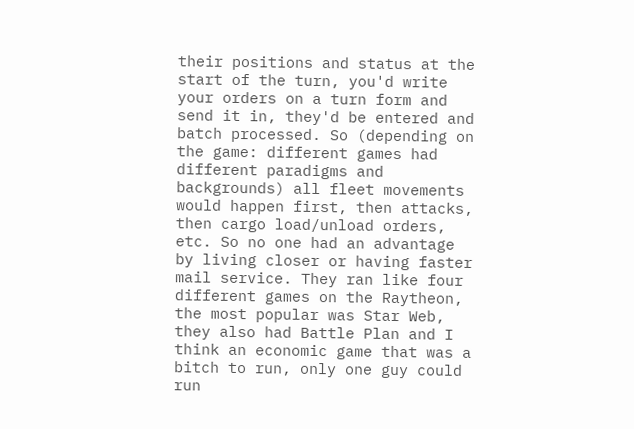their positions and status at the start of the turn, you'd write your orders on a turn form and send it in, they'd be entered and batch processed. So (depending on the game: different games had different paradigms and backgrounds) all fleet movements would happen first, then attacks, then cargo load/unload orders, etc. So no one had an advantage by living closer or having faster mail service. They ran like four different games on the Raytheon, the most popular was Star Web, they also had Battle Plan and I think an economic game that was a bitch to run, only one guy could run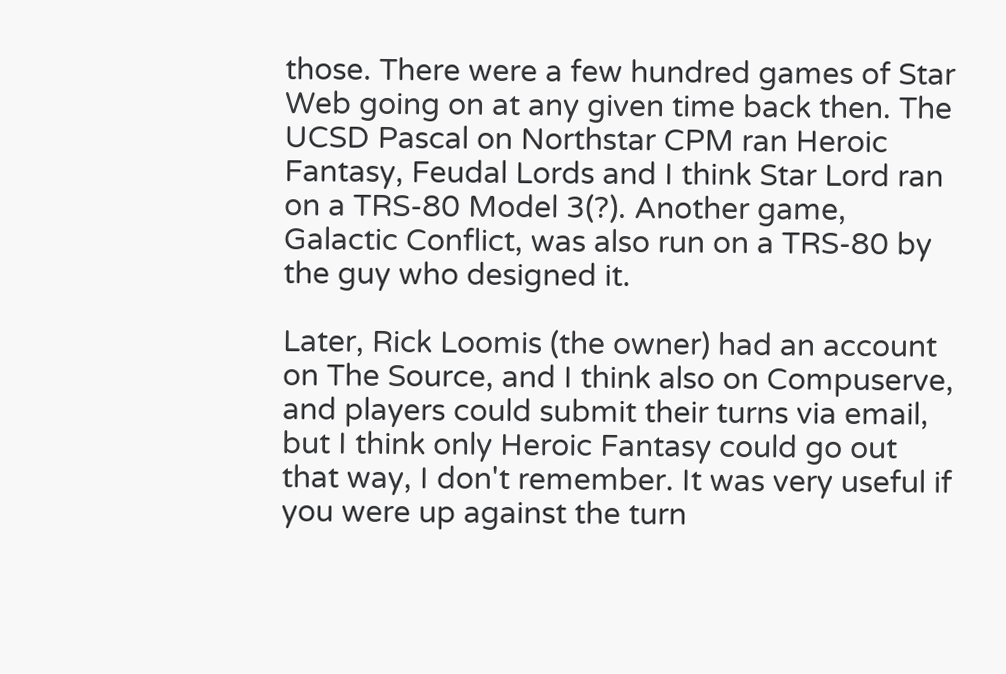those. There were a few hundred games of Star Web going on at any given time back then. The UCSD Pascal on Northstar CPM ran Heroic Fantasy, Feudal Lords and I think Star Lord ran on a TRS-80 Model 3(?). Another game, Galactic Conflict, was also run on a TRS-80 by the guy who designed it.

Later, Rick Loomis (the owner) had an account on The Source, and I think also on Compuserve, and players could submit their turns via email, but I think only Heroic Fantasy could go out that way, I don't remember. It was very useful if you were up against the turn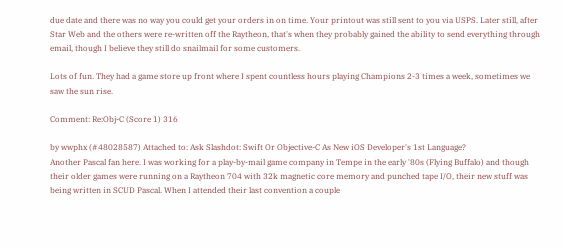due date and there was no way you could get your orders in on time. Your printout was still sent to you via USPS. Later still, after Star Web and the others were re-written off the Raytheon, that's when they probably gained the ability to send everything through email, though I believe they still do snailmail for some customers.

Lots of fun. They had a game store up front where I spent countless hours playing Champions 2-3 times a week, sometimes we saw the sun rise.

Comment: Re:Obj-C (Score 1) 316

by wwphx (#48028587) Attached to: Ask Slashdot: Swift Or Objective-C As New iOS Developer's 1st Language?
Another Pascal fan here. I was working for a play-by-mail game company in Tempe in the early '80s (Flying Buffalo) and though their older games were running on a Raytheon 704 with 32k magnetic core memory and punched tape I/O, their new stuff was being written in SCUD Pascal. When I attended their last convention a couple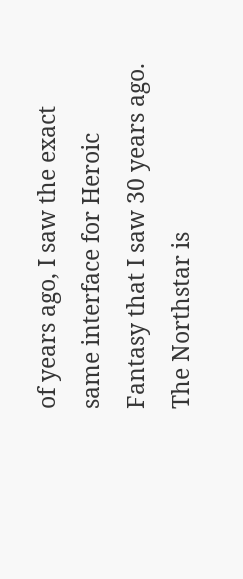of years ago, I saw the exact same interface for Heroic Fantasy that I saw 30 years ago. The Northstar is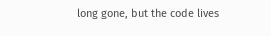long gone, but the code lives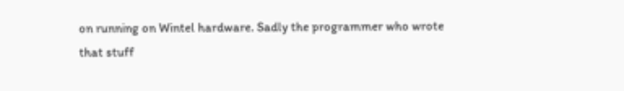on running on Wintel hardware. Sadly the programmer who wrote that stuff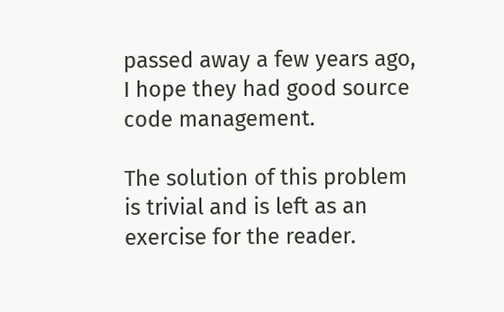passed away a few years ago, I hope they had good source code management.

The solution of this problem is trivial and is left as an exercise for the reader.